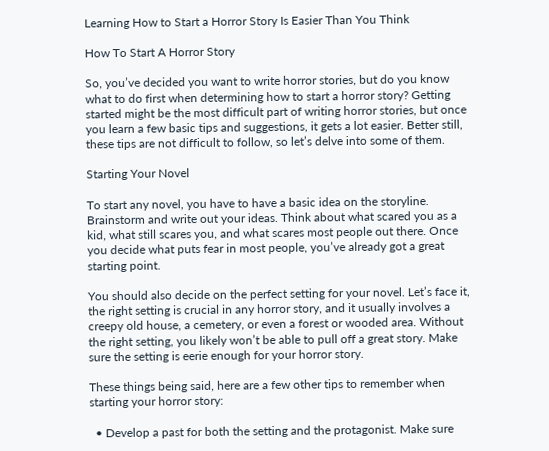Learning How to Start a Horror Story Is Easier Than You Think

How To Start A Horror Story

So, you’ve decided you want to write horror stories, but do you know what to do first when determining how to start a horror story? Getting started might be the most difficult part of writing horror stories, but once you learn a few basic tips and suggestions, it gets a lot easier. Better still, these tips are not difficult to follow, so let’s delve into some of them.

Starting Your Novel

To start any novel, you have to have a basic idea on the storyline. Brainstorm and write out your ideas. Think about what scared you as a kid, what still scares you, and what scares most people out there. Once you decide what puts fear in most people, you’ve already got a great starting point.

You should also decide on the perfect setting for your novel. Let’s face it, the right setting is crucial in any horror story, and it usually involves a creepy old house, a cemetery, or even a forest or wooded area. Without the right setting, you likely won’t be able to pull off a great story. Make sure the setting is eerie enough for your horror story.

These things being said, here are a few other tips to remember when starting your horror story:

  • Develop a past for both the setting and the protagonist. Make sure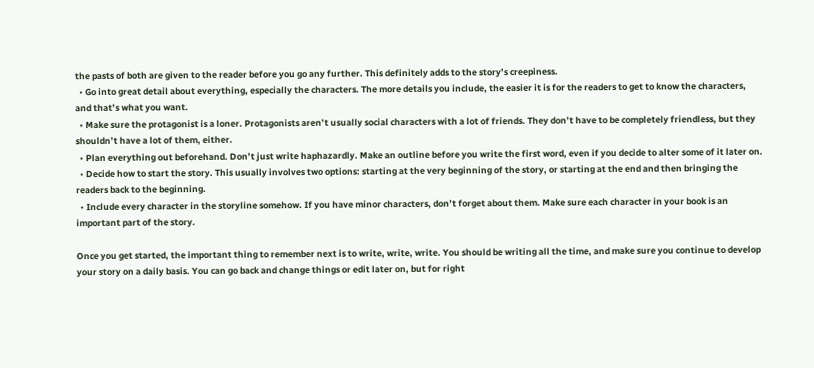the pasts of both are given to the reader before you go any further. This definitely adds to the story’s creepiness.
  • Go into great detail about everything, especially the characters. The more details you include, the easier it is for the readers to get to know the characters, and that’s what you want.
  • Make sure the protagonist is a loner. Protagonists aren’t usually social characters with a lot of friends. They don’t have to be completely friendless, but they shouldn’t have a lot of them, either.
  • Plan everything out beforehand. Don’t just write haphazardly. Make an outline before you write the first word, even if you decide to alter some of it later on.
  • Decide how to start the story. This usually involves two options: starting at the very beginning of the story, or starting at the end and then bringing the readers back to the beginning.
  • Include every character in the storyline somehow. If you have minor characters, don’t forget about them. Make sure each character in your book is an important part of the story.

Once you get started, the important thing to remember next is to write, write, write. You should be writing all the time, and make sure you continue to develop your story on a daily basis. You can go back and change things or edit later on, but for right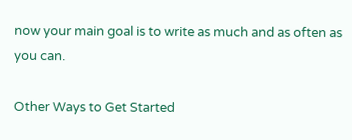now your main goal is to write as much and as often as you can.

Other Ways to Get Started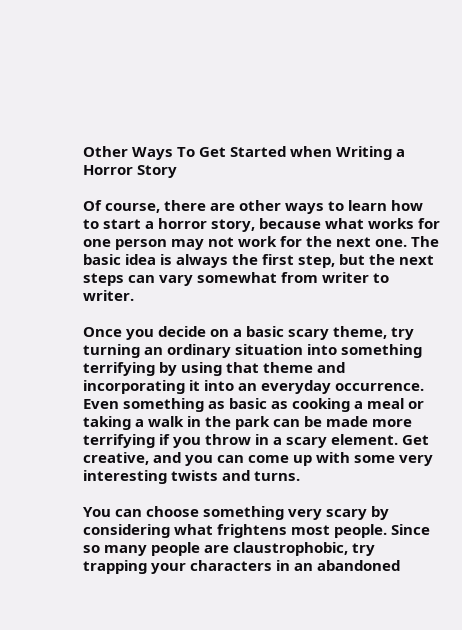Other Ways To Get Started when Writing a Horror Story

Of course, there are other ways to learn how to start a horror story, because what works for one person may not work for the next one. The basic idea is always the first step, but the next steps can vary somewhat from writer to writer.

Once you decide on a basic scary theme, try turning an ordinary situation into something terrifying by using that theme and incorporating it into an everyday occurrence. Even something as basic as cooking a meal or taking a walk in the park can be made more terrifying if you throw in a scary element. Get creative, and you can come up with some very interesting twists and turns.

You can choose something very scary by considering what frightens most people. Since so many people are claustrophobic, try trapping your characters in an abandoned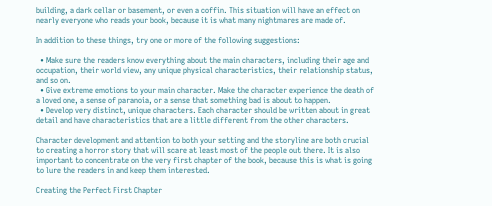building, a dark cellar or basement, or even a coffin. This situation will have an effect on nearly everyone who reads your book, because it is what many nightmares are made of.

In addition to these things, try one or more of the following suggestions:

  • Make sure the readers know everything about the main characters, including their age and occupation, their world view, any unique physical characteristics, their relationship status, and so on.
  • Give extreme emotions to your main character. Make the character experience the death of a loved one, a sense of paranoia, or a sense that something bad is about to happen.
  • Develop very distinct, unique characters. Each character should be written about in great detail and have characteristics that are a little different from the other characters.

Character development and attention to both your setting and the storyline are both crucial to creating a horror story that will scare at least most of the people out there. It is also important to concentrate on the very first chapter of the book, because this is what is going to lure the readers in and keep them interested.

Creating the Perfect First Chapter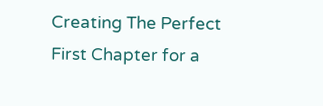Creating The Perfect First Chapter for a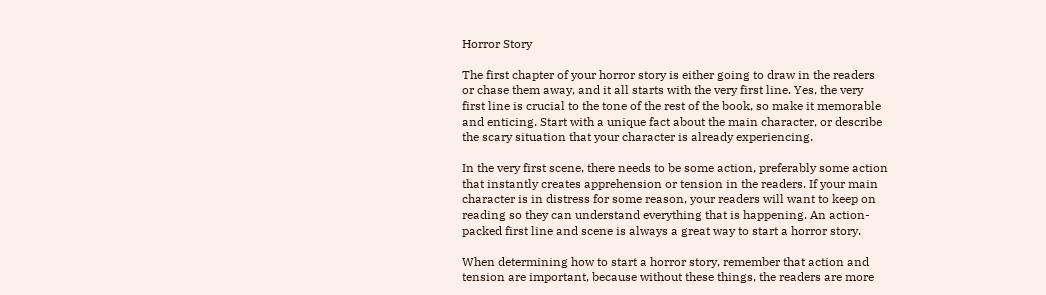Horror Story

The first chapter of your horror story is either going to draw in the readers or chase them away, and it all starts with the very first line. Yes, the very first line is crucial to the tone of the rest of the book, so make it memorable and enticing. Start with a unique fact about the main character, or describe the scary situation that your character is already experiencing.

In the very first scene, there needs to be some action, preferably some action that instantly creates apprehension or tension in the readers. If your main character is in distress for some reason, your readers will want to keep on reading so they can understand everything that is happening. An action-packed first line and scene is always a great way to start a horror story.

When determining how to start a horror story, remember that action and tension are important, because without these things, the readers are more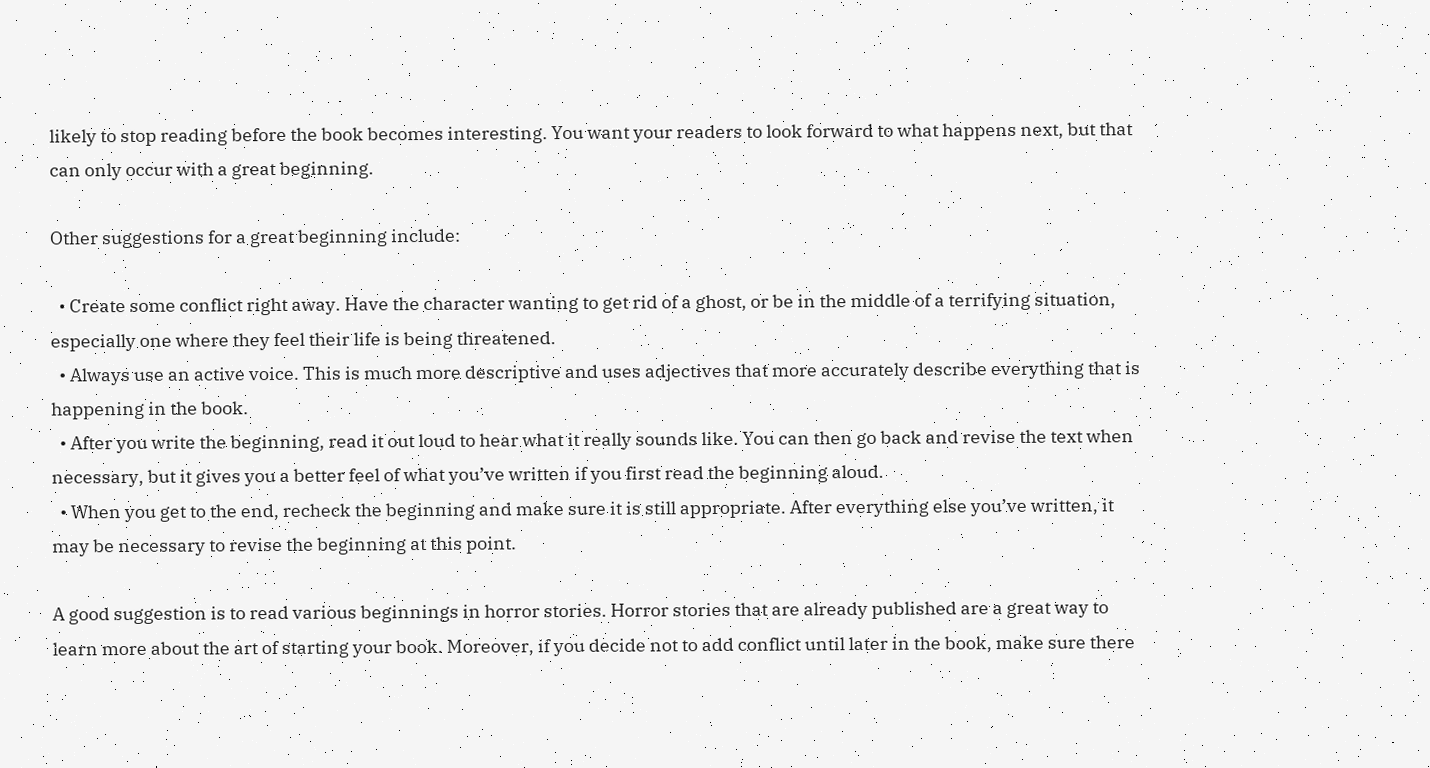likely to stop reading before the book becomes interesting. You want your readers to look forward to what happens next, but that can only occur with a great beginning.

Other suggestions for a great beginning include:

  • Create some conflict right away. Have the character wanting to get rid of a ghost, or be in the middle of a terrifying situation, especially one where they feel their life is being threatened.
  • Always use an active voice. This is much more descriptive and uses adjectives that more accurately describe everything that is happening in the book.
  • After you write the beginning, read it out loud to hear what it really sounds like. You can then go back and revise the text when necessary, but it gives you a better feel of what you’ve written if you first read the beginning aloud.
  • When you get to the end, recheck the beginning and make sure it is still appropriate. After everything else you’ve written, it may be necessary to revise the beginning at this point.

A good suggestion is to read various beginnings in horror stories. Horror stories that are already published are a great way to learn more about the art of starting your book. Moreover, if you decide not to add conflict until later in the book, make sure there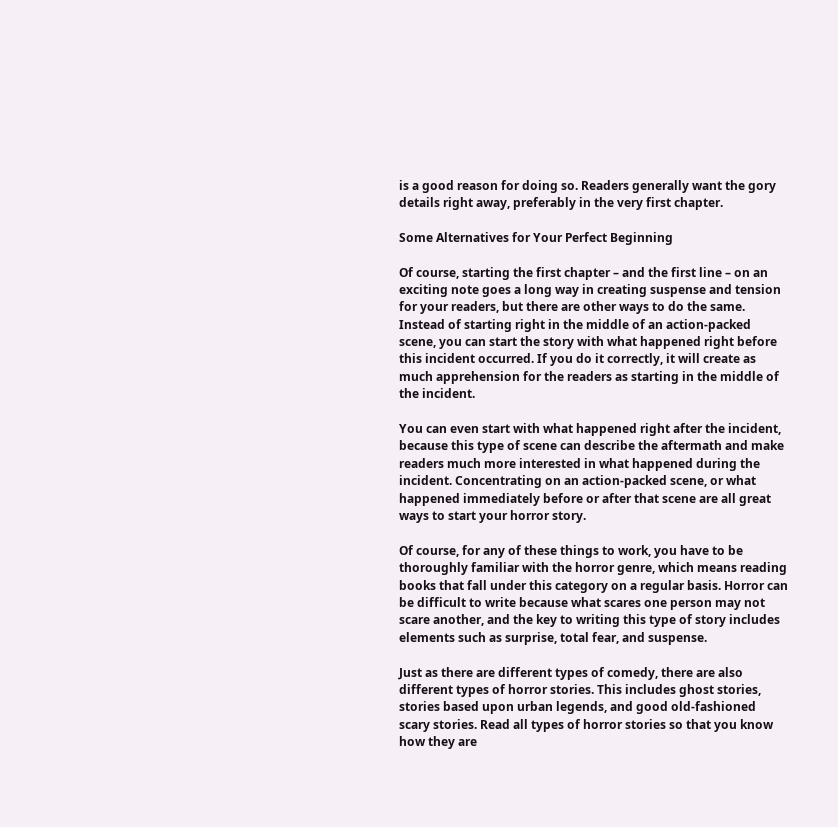is a good reason for doing so. Readers generally want the gory details right away, preferably in the very first chapter.

Some Alternatives for Your Perfect Beginning

Of course, starting the first chapter – and the first line – on an exciting note goes a long way in creating suspense and tension for your readers, but there are other ways to do the same. Instead of starting right in the middle of an action-packed scene, you can start the story with what happened right before this incident occurred. If you do it correctly, it will create as much apprehension for the readers as starting in the middle of the incident.

You can even start with what happened right after the incident, because this type of scene can describe the aftermath and make readers much more interested in what happened during the incident. Concentrating on an action-packed scene, or what happened immediately before or after that scene are all great ways to start your horror story.

Of course, for any of these things to work, you have to be thoroughly familiar with the horror genre, which means reading books that fall under this category on a regular basis. Horror can be difficult to write because what scares one person may not scare another, and the key to writing this type of story includes elements such as surprise, total fear, and suspense.

Just as there are different types of comedy, there are also different types of horror stories. This includes ghost stories, stories based upon urban legends, and good old-fashioned scary stories. Read all types of horror stories so that you know how they are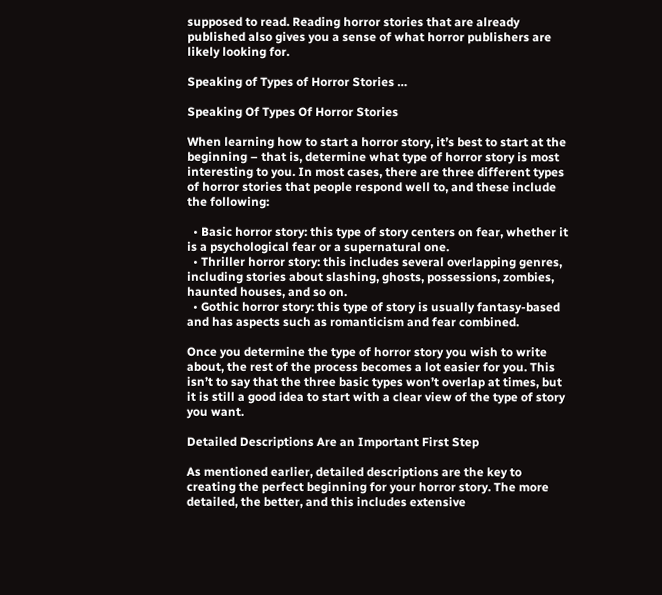supposed to read. Reading horror stories that are already published also gives you a sense of what horror publishers are likely looking for.

Speaking of Types of Horror Stories …

Speaking Of Types Of Horror Stories

When learning how to start a horror story, it’s best to start at the beginning – that is, determine what type of horror story is most interesting to you. In most cases, there are three different types of horror stories that people respond well to, and these include the following:

  • Basic horror story: this type of story centers on fear, whether it is a psychological fear or a supernatural one.
  • Thriller horror story: this includes several overlapping genres, including stories about slashing, ghosts, possessions, zombies, haunted houses, and so on.
  • Gothic horror story: this type of story is usually fantasy-based and has aspects such as romanticism and fear combined.

Once you determine the type of horror story you wish to write about, the rest of the process becomes a lot easier for you. This isn’t to say that the three basic types won’t overlap at times, but it is still a good idea to start with a clear view of the type of story you want.

Detailed Descriptions Are an Important First Step

As mentioned earlier, detailed descriptions are the key to creating the perfect beginning for your horror story. The more detailed, the better, and this includes extensive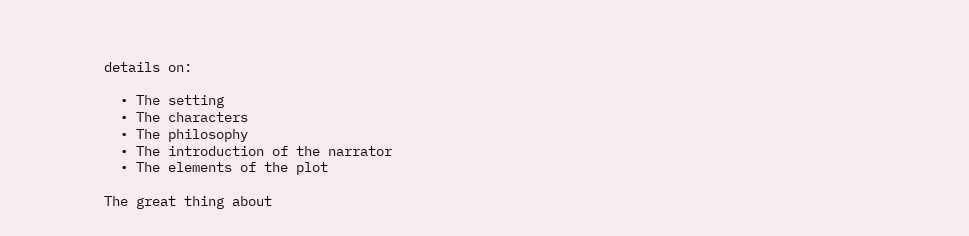details on:

  • The setting
  • The characters
  • The philosophy
  • The introduction of the narrator
  • The elements of the plot

The great thing about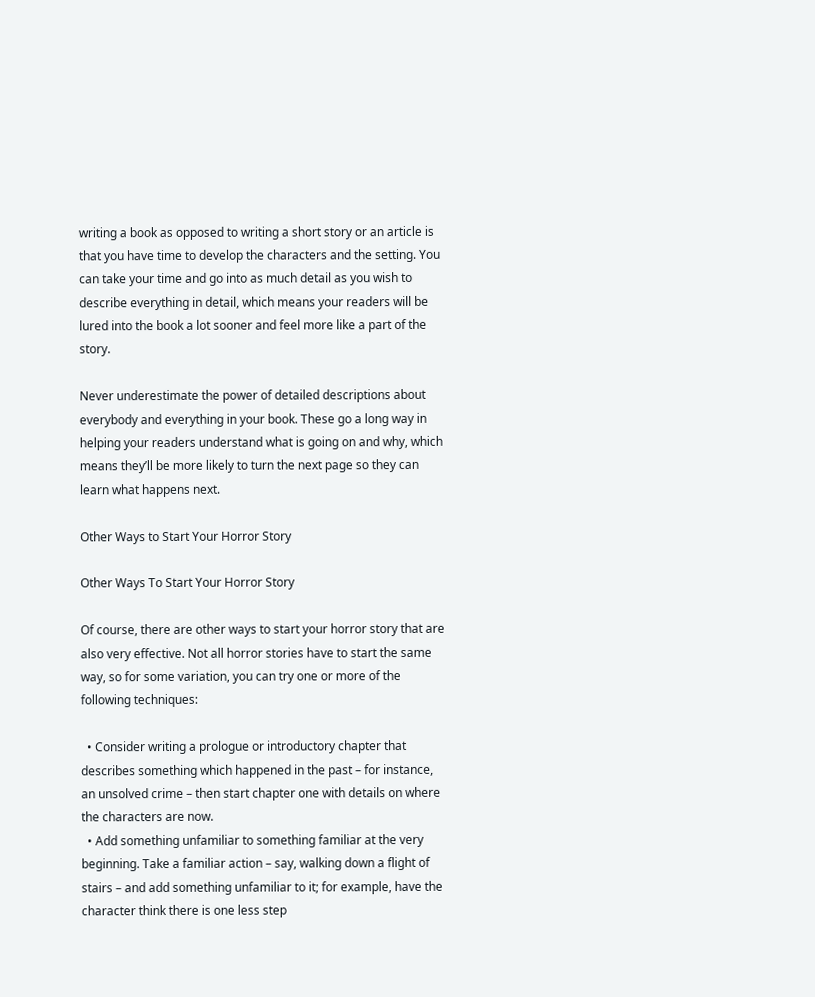writing a book as opposed to writing a short story or an article is that you have time to develop the characters and the setting. You can take your time and go into as much detail as you wish to describe everything in detail, which means your readers will be lured into the book a lot sooner and feel more like a part of the story.

Never underestimate the power of detailed descriptions about everybody and everything in your book. These go a long way in helping your readers understand what is going on and why, which means they’ll be more likely to turn the next page so they can learn what happens next.

Other Ways to Start Your Horror Story

Other Ways To Start Your Horror Story

Of course, there are other ways to start your horror story that are also very effective. Not all horror stories have to start the same way, so for some variation, you can try one or more of the following techniques:

  • Consider writing a prologue or introductory chapter that describes something which happened in the past – for instance, an unsolved crime – then start chapter one with details on where the characters are now.
  • Add something unfamiliar to something familiar at the very beginning. Take a familiar action – say, walking down a flight of stairs – and add something unfamiliar to it; for example, have the character think there is one less step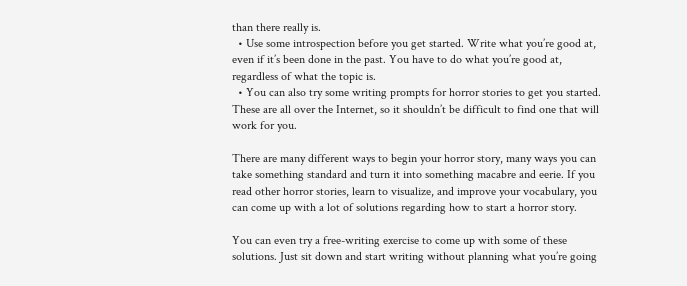than there really is.
  • Use some introspection before you get started. Write what you’re good at, even if it’s been done in the past. You have to do what you’re good at, regardless of what the topic is.
  • You can also try some writing prompts for horror stories to get you started. These are all over the Internet, so it shouldn’t be difficult to find one that will work for you.

There are many different ways to begin your horror story, many ways you can take something standard and turn it into something macabre and eerie. If you read other horror stories, learn to visualize, and improve your vocabulary, you can come up with a lot of solutions regarding how to start a horror story.

You can even try a free-writing exercise to come up with some of these solutions. Just sit down and start writing without planning what you’re going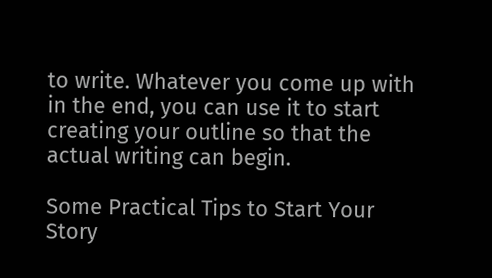to write. Whatever you come up with in the end, you can use it to start creating your outline so that the actual writing can begin.

Some Practical Tips to Start Your Story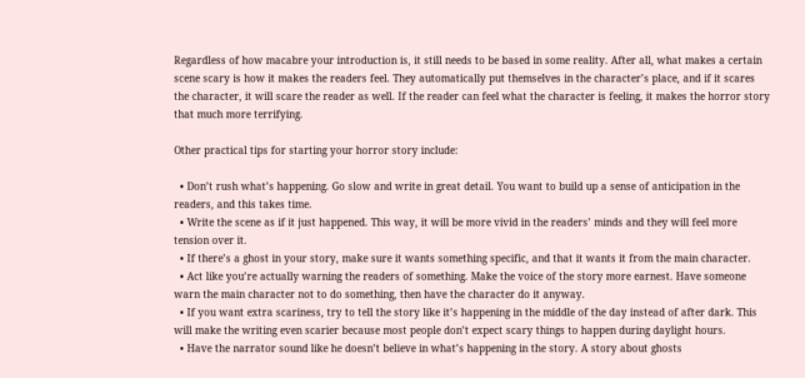Regardless of how macabre your introduction is, it still needs to be based in some reality. After all, what makes a certain scene scary is how it makes the readers feel. They automatically put themselves in the character’s place, and if it scares the character, it will scare the reader as well. If the reader can feel what the character is feeling, it makes the horror story that much more terrifying.

Other practical tips for starting your horror story include:

  • Don’t rush what’s happening. Go slow and write in great detail. You want to build up a sense of anticipation in the readers, and this takes time.
  • Write the scene as if it just happened. This way, it will be more vivid in the readers’ minds and they will feel more tension over it.
  • If there’s a ghost in your story, make sure it wants something specific, and that it wants it from the main character.
  • Act like you’re actually warning the readers of something. Make the voice of the story more earnest. Have someone warn the main character not to do something, then have the character do it anyway.
  • If you want extra scariness, try to tell the story like it’s happening in the middle of the day instead of after dark. This will make the writing even scarier because most people don’t expect scary things to happen during daylight hours.
  • Have the narrator sound like he doesn’t believe in what’s happening in the story. A story about ghosts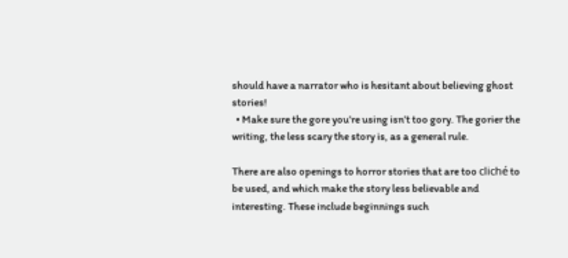should have a narrator who is hesitant about believing ghost stories!
  • Make sure the gore you’re using isn’t too gory. The gorier the writing, the less scary the story is, as a general rule.

There are also openings to horror stories that are too cliché to be used, and which make the story less believable and interesting. These include beginnings such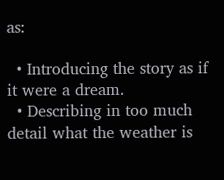as:

  • Introducing the story as if it were a dream.
  • Describing in too much detail what the weather is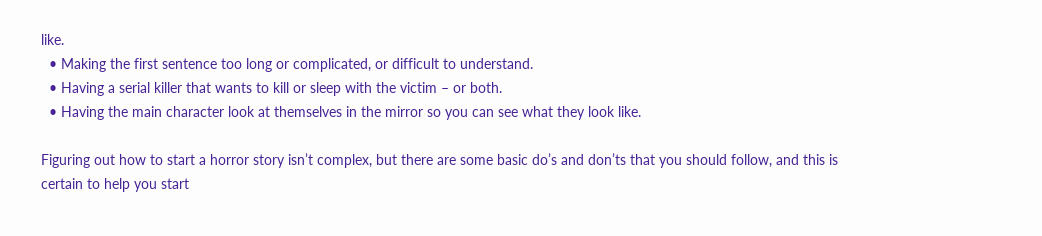like.
  • Making the first sentence too long or complicated, or difficult to understand.
  • Having a serial killer that wants to kill or sleep with the victim – or both.
  • Having the main character look at themselves in the mirror so you can see what they look like.

Figuring out how to start a horror story isn’t complex, but there are some basic do’s and don’ts that you should follow, and this is certain to help you start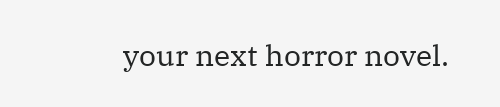your next horror novel.